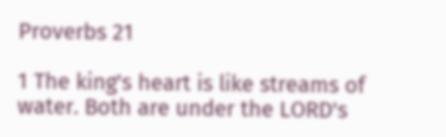Proverbs 21

1 The king's heart is like streams of water. Both are under the LORD's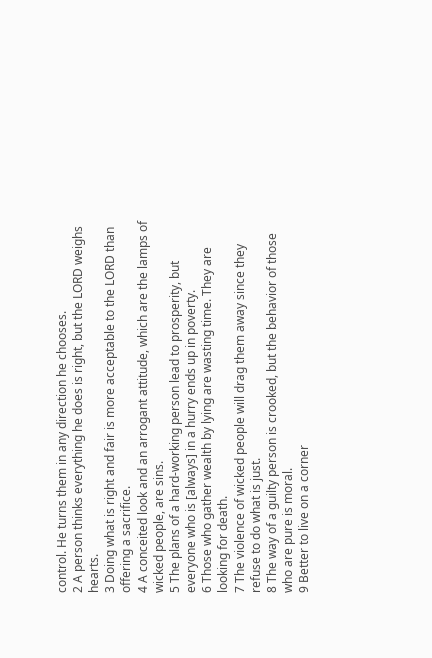control. He turns them in any direction he chooses.
2 A person thinks everything he does is right, but the LORD weighs hearts.
3 Doing what is right and fair is more acceptable to the LORD than offering a sacrifice.
4 A conceited look and an arrogant attitude, which are the lamps of wicked people, are sins.
5 The plans of a hard-working person lead to prosperity, but everyone who is [always] in a hurry ends up in poverty.
6 Those who gather wealth by lying are wasting time. They are looking for death.
7 The violence of wicked people will drag them away since they refuse to do what is just.
8 The way of a guilty person is crooked, but the behavior of those who are pure is moral.
9 Better to live on a corner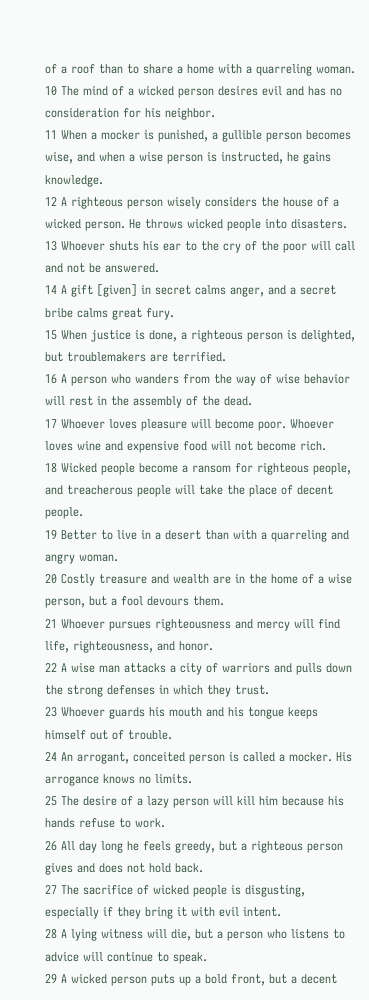of a roof than to share a home with a quarreling woman.
10 The mind of a wicked person desires evil and has no consideration for his neighbor.
11 When a mocker is punished, a gullible person becomes wise, and when a wise person is instructed, he gains knowledge.
12 A righteous person wisely considers the house of a wicked person. He throws wicked people into disasters.
13 Whoever shuts his ear to the cry of the poor will call and not be answered.
14 A gift [given] in secret calms anger, and a secret bribe calms great fury.
15 When justice is done, a righteous person is delighted, but troublemakers are terrified.
16 A person who wanders from the way of wise behavior will rest in the assembly of the dead.
17 Whoever loves pleasure will become poor. Whoever loves wine and expensive food will not become rich.
18 Wicked people become a ransom for righteous people, and treacherous people will take the place of decent people.
19 Better to live in a desert than with a quarreling and angry woman.
20 Costly treasure and wealth are in the home of a wise person, but a fool devours them.
21 Whoever pursues righteousness and mercy will find life, righteousness, and honor.
22 A wise man attacks a city of warriors and pulls down the strong defenses in which they trust.
23 Whoever guards his mouth and his tongue keeps himself out of trouble.
24 An arrogant, conceited person is called a mocker. His arrogance knows no limits.
25 The desire of a lazy person will kill him because his hands refuse to work.
26 All day long he feels greedy, but a righteous person gives and does not hold back.
27 The sacrifice of wicked people is disgusting, especially if they bring it with evil intent.
28 A lying witness will die, but a person who listens to advice will continue to speak.
29 A wicked person puts up a bold front, but a decent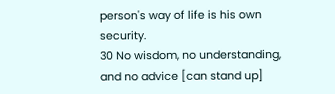person's way of life is his own security.
30 No wisdom, no understanding, and no advice [can stand up]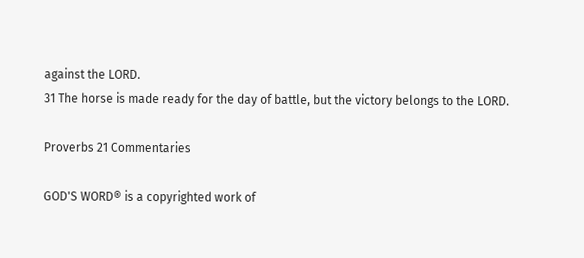against the LORD.
31 The horse is made ready for the day of battle, but the victory belongs to the LORD.

Proverbs 21 Commentaries

GOD'S WORD® is a copyrighted work of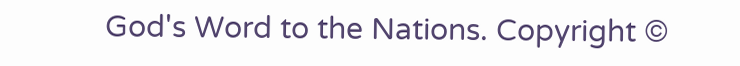God's Word to the Nations. Copyright ©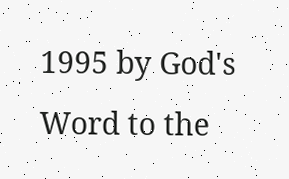1995 by God's Word to the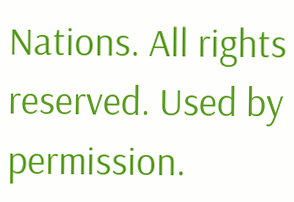Nations. All rights reserved. Used by permission.